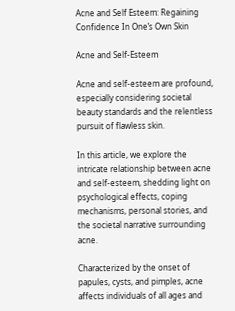Acne and Self Esteem: Regaining Confidence In One’s Own Skin

Acne and Self-Esteem

Acne and self-esteem are profound, especially considering societal beauty standards and the relentless pursuit of flawless skin.

In this article, we explore the intricate relationship between acne and self-esteem, shedding light on psychological effects, coping mechanisms, personal stories, and the societal narrative surrounding acne.

Characterized by the onset of papules, cysts, and pimples, acne affects individuals of all ages and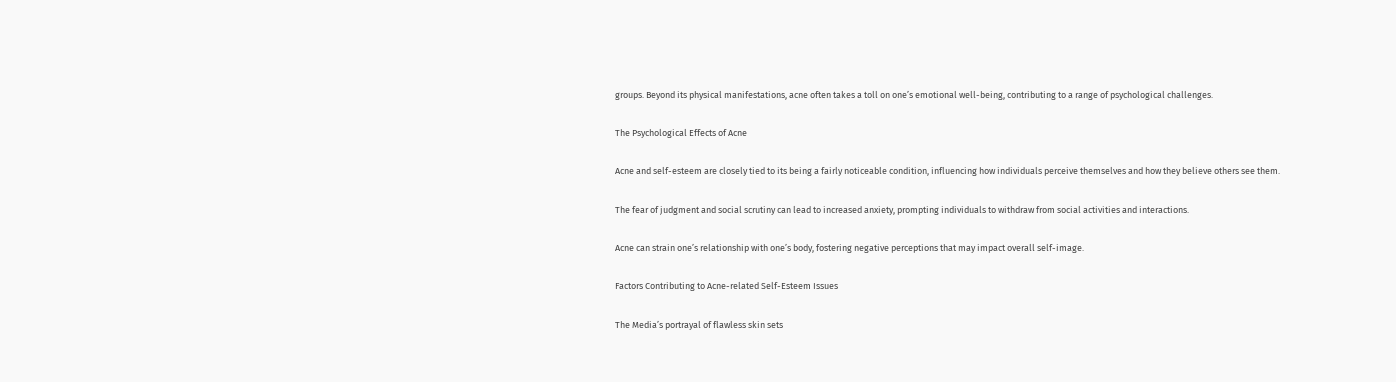groups. Beyond its physical manifestations, acne often takes a toll on one’s emotional well-being, contributing to a range of psychological challenges.

The Psychological Effects of Acne

Acne and self-esteem are closely tied to its being a fairly noticeable condition, influencing how individuals perceive themselves and how they believe others see them.

The fear of judgment and social scrutiny can lead to increased anxiety, prompting individuals to withdraw from social activities and interactions.

Acne can strain one’s relationship with one’s body, fostering negative perceptions that may impact overall self-image.

Factors Contributing to Acne-related Self-Esteem Issues

The Media’s portrayal of flawless skin sets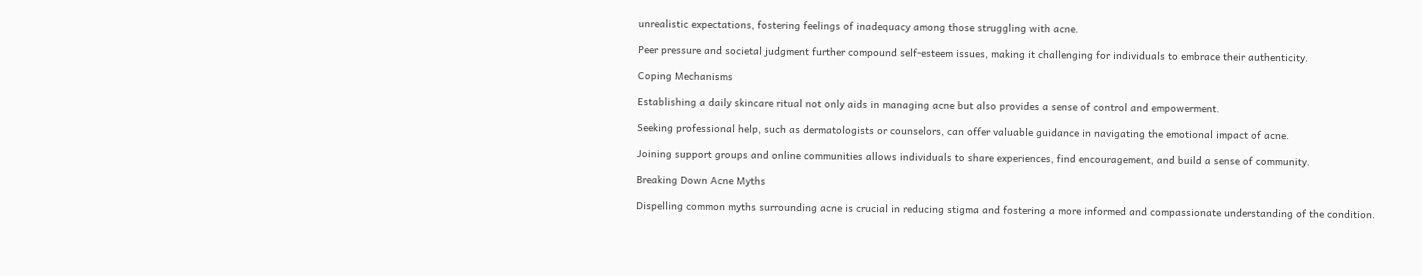unrealistic expectations, fostering feelings of inadequacy among those struggling with acne.

Peer pressure and societal judgment further compound self-esteem issues, making it challenging for individuals to embrace their authenticity.

Coping Mechanisms

Establishing a daily skincare ritual not only aids in managing acne but also provides a sense of control and empowerment.

Seeking professional help, such as dermatologists or counselors, can offer valuable guidance in navigating the emotional impact of acne.

Joining support groups and online communities allows individuals to share experiences, find encouragement, and build a sense of community.

Breaking Down Acne Myths

Dispelling common myths surrounding acne is crucial in reducing stigma and fostering a more informed and compassionate understanding of the condition.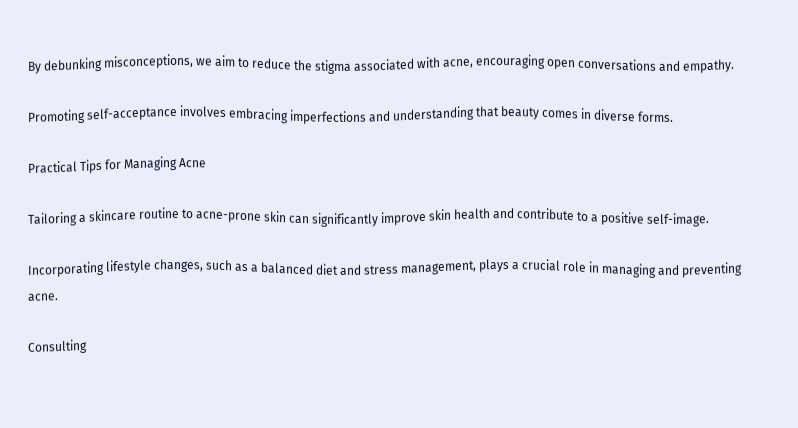By debunking misconceptions, we aim to reduce the stigma associated with acne, encouraging open conversations and empathy.

Promoting self-acceptance involves embracing imperfections and understanding that beauty comes in diverse forms.

Practical Tips for Managing Acne

Tailoring a skincare routine to acne-prone skin can significantly improve skin health and contribute to a positive self-image.

Incorporating lifestyle changes, such as a balanced diet and stress management, plays a crucial role in managing and preventing acne.

Consulting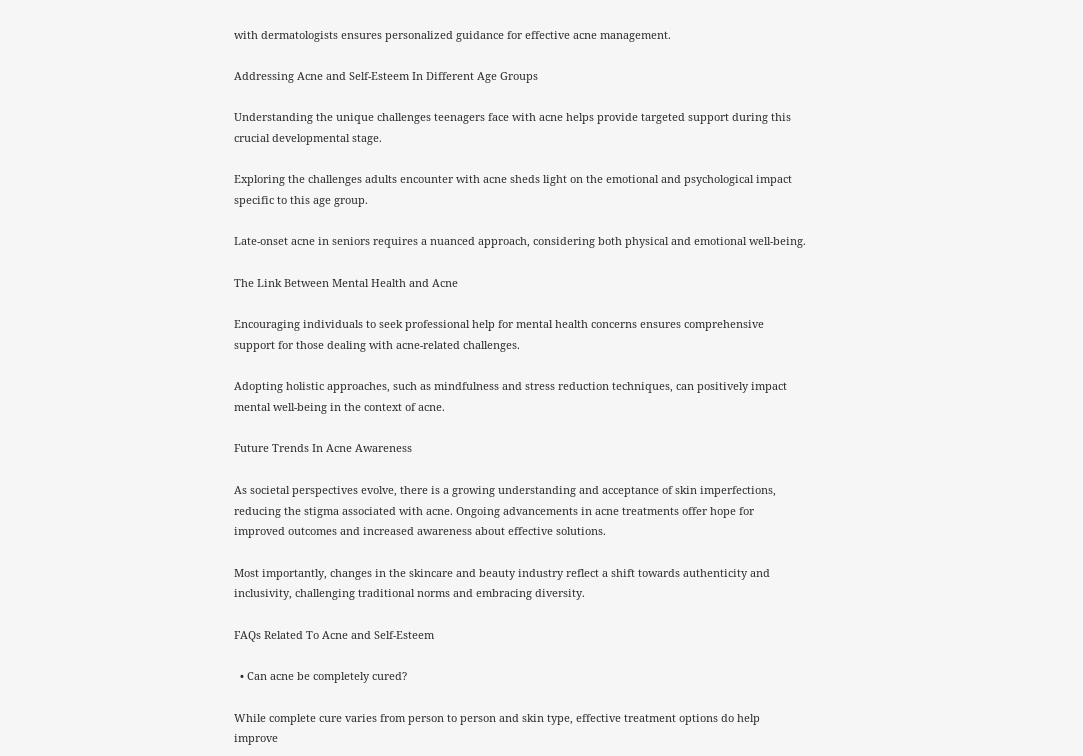with dermatologists ensures personalized guidance for effective acne management.

Addressing Acne and Self-Esteem In Different Age Groups

Understanding the unique challenges teenagers face with acne helps provide targeted support during this crucial developmental stage.

Exploring the challenges adults encounter with acne sheds light on the emotional and psychological impact specific to this age group.

Late-onset acne in seniors requires a nuanced approach, considering both physical and emotional well-being.

The Link Between Mental Health and Acne

Encouraging individuals to seek professional help for mental health concerns ensures comprehensive support for those dealing with acne-related challenges.

Adopting holistic approaches, such as mindfulness and stress reduction techniques, can positively impact mental well-being in the context of acne.

Future Trends In Acne Awareness

As societal perspectives evolve, there is a growing understanding and acceptance of skin imperfections, reducing the stigma associated with acne. Ongoing advancements in acne treatments offer hope for improved outcomes and increased awareness about effective solutions.

Most importantly, changes in the skincare and beauty industry reflect a shift towards authenticity and inclusivity, challenging traditional norms and embracing diversity.

FAQs Related To Acne and Self-Esteem

  • Can acne be completely cured?

While complete cure varies from person to person and skin type, effective treatment options do help improve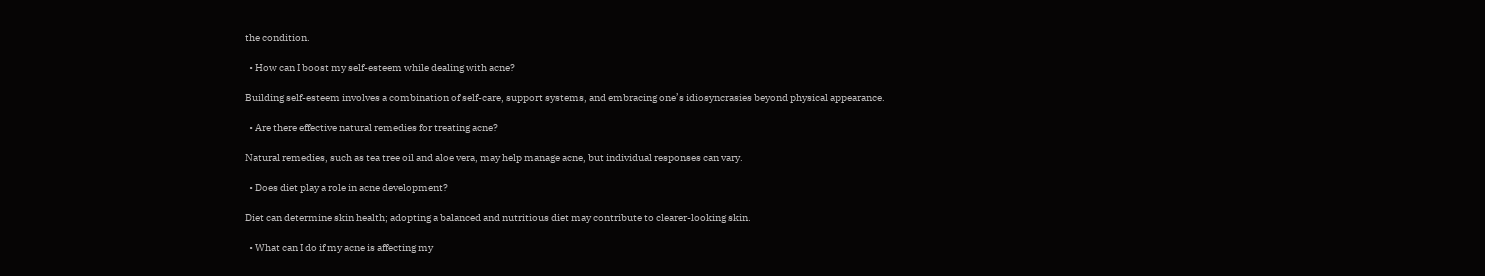the condition.

  • How can I boost my self-esteem while dealing with acne?

Building self-esteem involves a combination of self-care, support systems, and embracing one’s idiosyncrasies beyond physical appearance.

  • Are there effective natural remedies for treating acne?

Natural remedies, such as tea tree oil and aloe vera, may help manage acne, but individual responses can vary.

  • Does diet play a role in acne development?

Diet can determine skin health; adopting a balanced and nutritious diet may contribute to clearer-looking skin.

  • What can I do if my acne is affecting my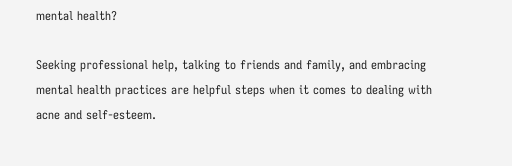mental health?

Seeking professional help, talking to friends and family, and embracing mental health practices are helpful steps when it comes to dealing with acne and self-esteem.